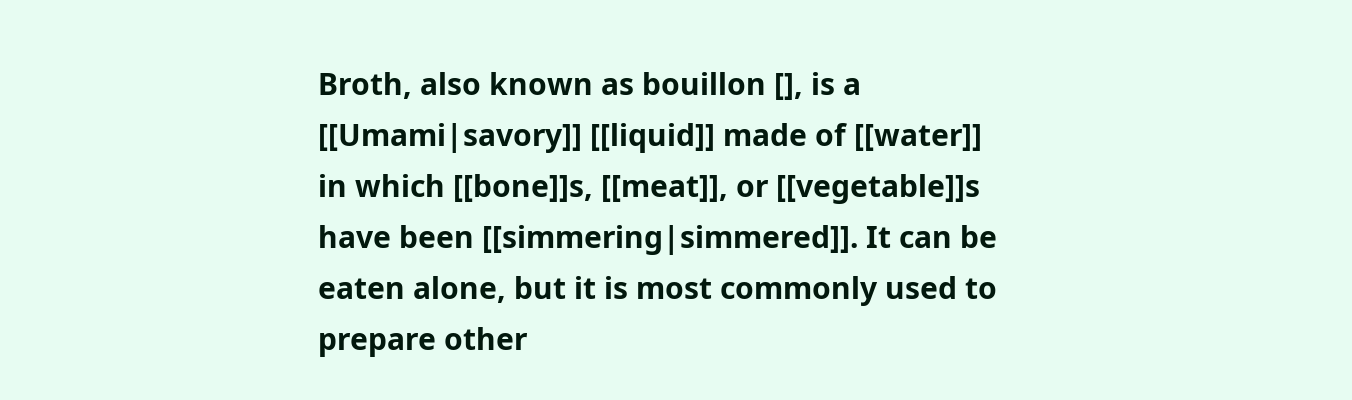Broth, also known as bouillon [], is a [[Umami|savory]] [[liquid]] made of [[water]] in which [[bone]]s, [[meat]], or [[vegetable]]s have been [[simmering|simmered]]. It can be eaten alone, but it is most commonly used to prepare other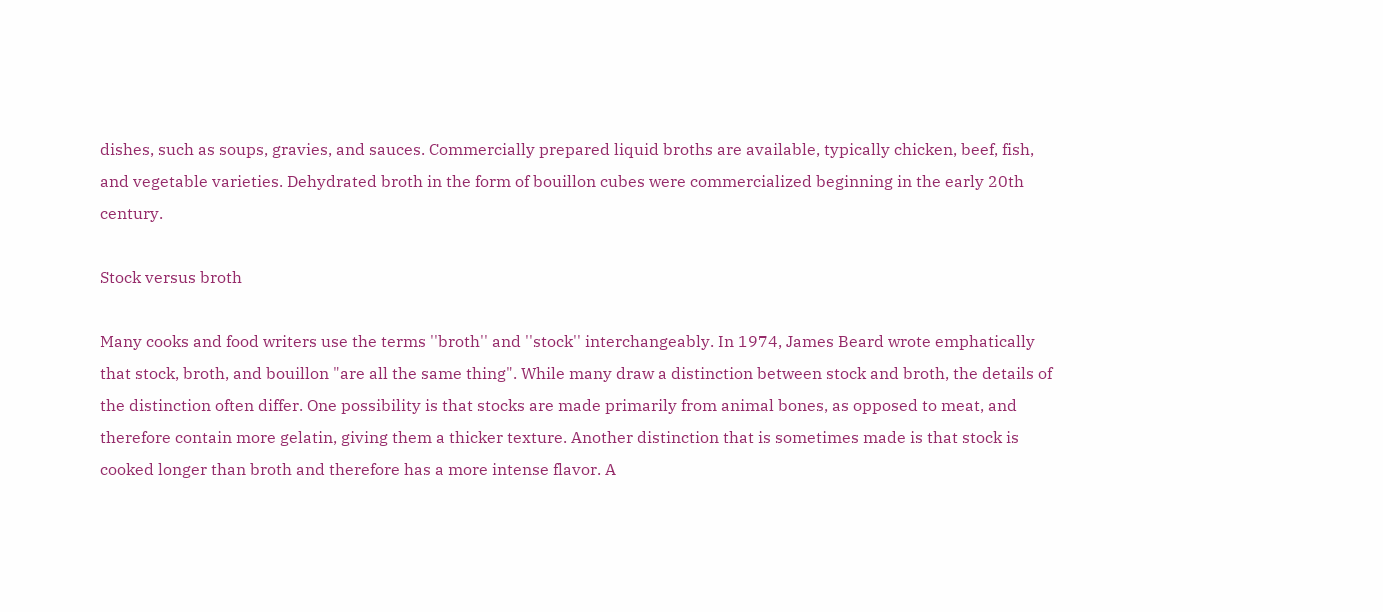dishes, such as soups, gravies, and sauces. Commercially prepared liquid broths are available, typically chicken, beef, fish, and vegetable varieties. Dehydrated broth in the form of bouillon cubes were commercialized beginning in the early 20th century.

Stock versus broth

Many cooks and food writers use the terms ''broth'' and ''stock'' interchangeably. In 1974, James Beard wrote emphatically that stock, broth, and bouillon "are all the same thing". While many draw a distinction between stock and broth, the details of the distinction often differ. One possibility is that stocks are made primarily from animal bones, as opposed to meat, and therefore contain more gelatin, giving them a thicker texture. Another distinction that is sometimes made is that stock is cooked longer than broth and therefore has a more intense flavor. A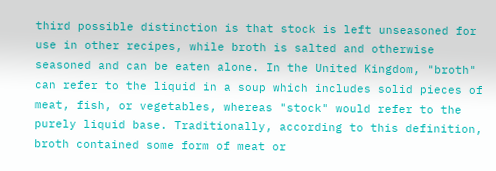third possible distinction is that stock is left unseasoned for use in other recipes, while broth is salted and otherwise seasoned and can be eaten alone. In the United Kingdom, "broth" can refer to the liquid in a soup which includes solid pieces of meat, fish, or vegetables, whereas "stock" would refer to the purely liquid base. Traditionally, according to this definition, broth contained some form of meat or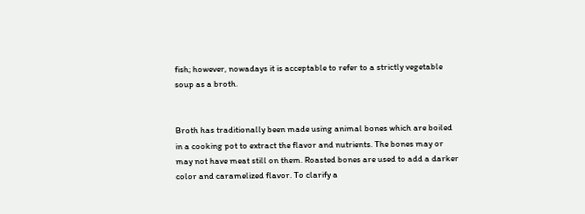fish; however, nowadays it is acceptable to refer to a strictly vegetable soup as a broth.


Broth has traditionally been made using animal bones which are boiled in a cooking pot to extract the flavor and nutrients. The bones may or may not have meat still on them. Roasted bones are used to add a darker color and caramelized flavor. To clarify a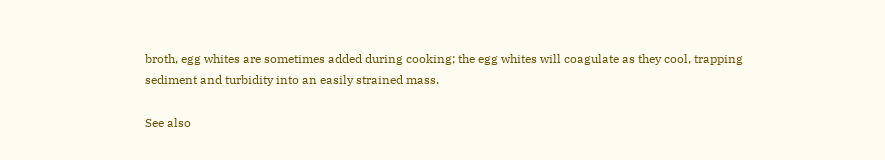broth, egg whites are sometimes added during cooking; the egg whites will coagulate as they cool, trapping sediment and turbidity into an easily strained mass.

See also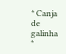* Canja de galinha *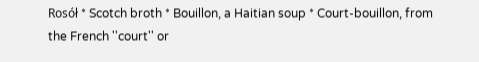Rosół * Scotch broth * Bouillon, a Haitian soup * Court-bouillon, from the French ''court'' or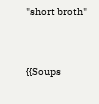"short broth"


{{Soups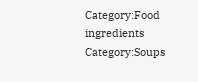Category:Food ingredients Category:Soups